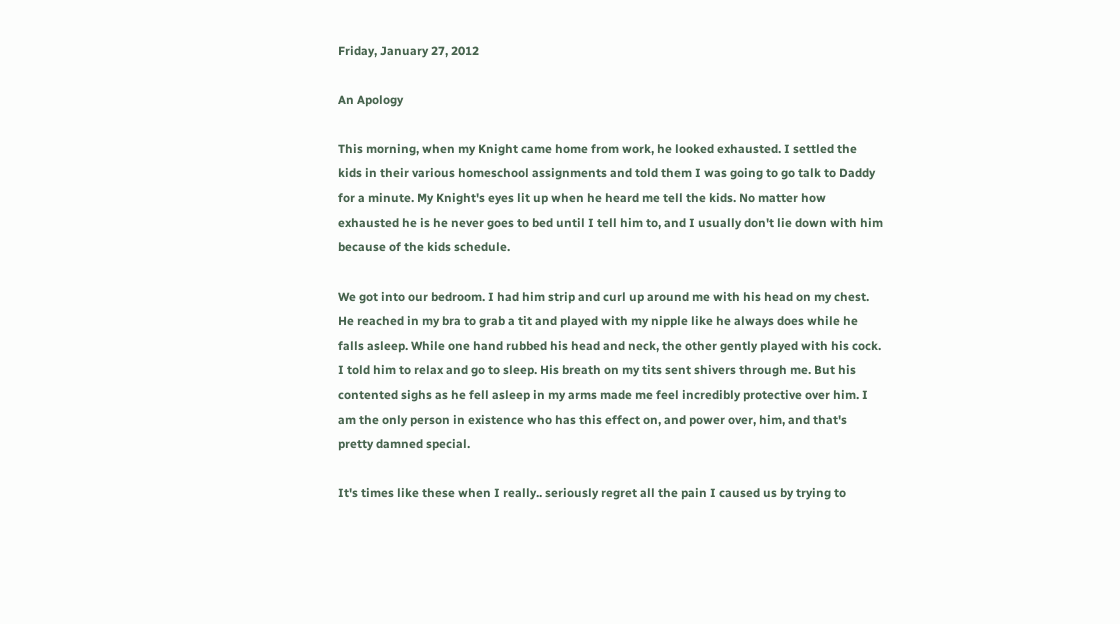Friday, January 27, 2012

An Apology

This morning, when my Knight came home from work, he looked exhausted. I settled the kids in their various homeschool assignments and told them I was going to go talk to Daddy for a minute. My Knight's eyes lit up when he heard me tell the kids. No matter how exhausted he is he never goes to bed until I tell him to, and I usually don't lie down with him because of the kids schedule.

We got into our bedroom. I had him strip and curl up around me with his head on my chest. He reached in my bra to grab a tit and played with my nipple like he always does while he falls asleep. While one hand rubbed his head and neck, the other gently played with his cock. I told him to relax and go to sleep. His breath on my tits sent shivers through me. But his contented sighs as he fell asleep in my arms made me feel incredibly protective over him. I am the only person in existence who has this effect on, and power over, him, and that's pretty damned special.

It's times like these when I really.. seriously regret all the pain I caused us by trying to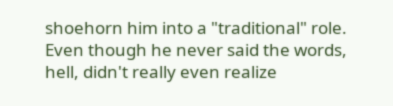shoehorn him into a "traditional" role. Even though he never said the words, hell, didn't really even realize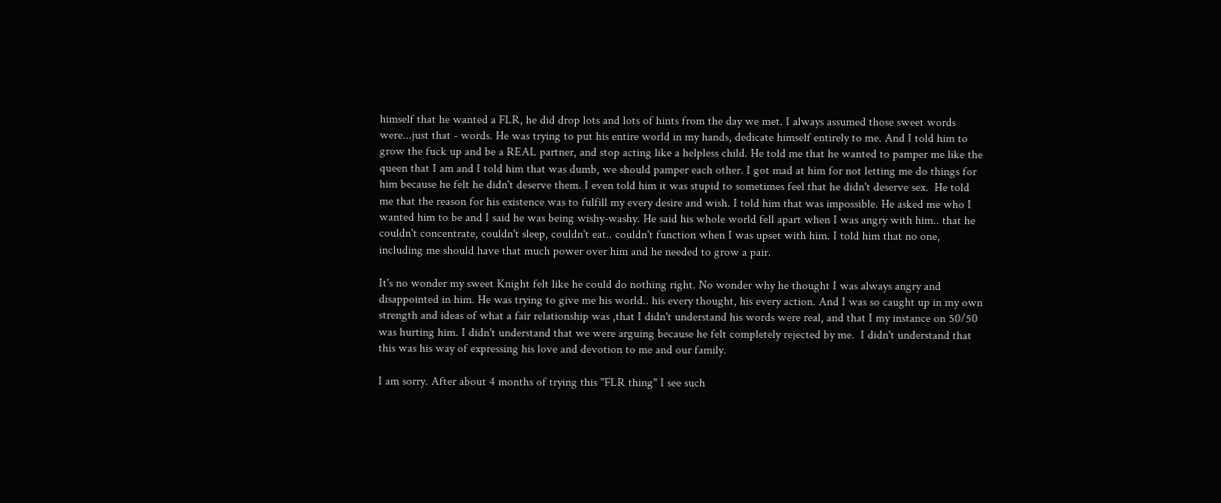himself that he wanted a FLR, he did drop lots and lots of hints from the day we met. I always assumed those sweet words were...just that - words. He was trying to put his entire world in my hands, dedicate himself entirely to me. And I told him to grow the fuck up and be a REAL partner, and stop acting like a helpless child. He told me that he wanted to pamper me like the queen that I am and I told him that was dumb, we should pamper each other. I got mad at him for not letting me do things for him because he felt he didn't deserve them. I even told him it was stupid to sometimes feel that he didn't deserve sex.  He told me that the reason for his existence was to fulfill my every desire and wish. I told him that was impossible. He asked me who I wanted him to be and I said he was being wishy-washy. He said his whole world fell apart when I was angry with him.. that he couldn't concentrate, couldn't sleep, couldn't eat.. couldn't function when I was upset with him. I told him that no one, including me should have that much power over him and he needed to grow a pair.

It's no wonder my sweet Knight felt like he could do nothing right. No wonder why he thought I was always angry and disappointed in him. He was trying to give me his world.. his every thought, his every action. And I was so caught up in my own strength and ideas of what a fair relationship was ,that I didn't understand his words were real, and that I my instance on 50/50 was hurting him. I didn't understand that we were arguing because he felt completely rejected by me.  I didn't understand that this was his way of expressing his love and devotion to me and our family.

I am sorry. After about 4 months of trying this "FLR thing" I see such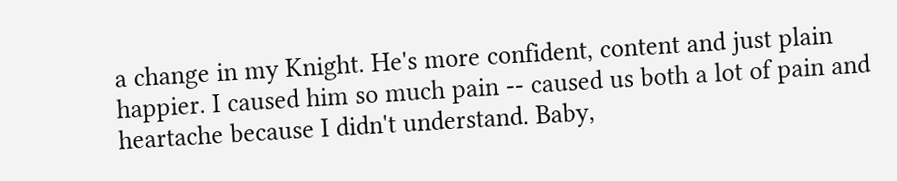a change in my Knight. He's more confident, content and just plain happier. I caused him so much pain -- caused us both a lot of pain and heartache because I didn't understand. Baby,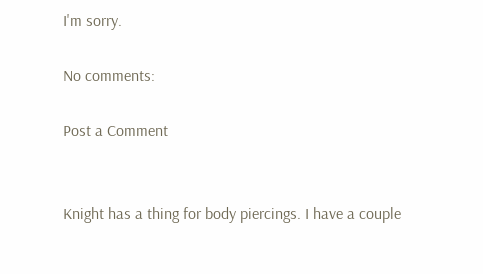I'm sorry.

No comments:

Post a Comment


Knight has a thing for body piercings. I have a couple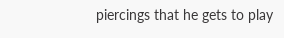piercings that he gets to play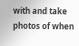with and take photos of when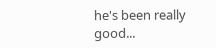he's been really good...